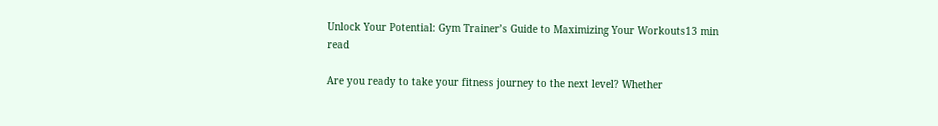Unlock Your Potential: Gym Trainer’s Guide to Maximizing Your Workouts13 min read

Are you ready to take your fitness journey to the next level? Whether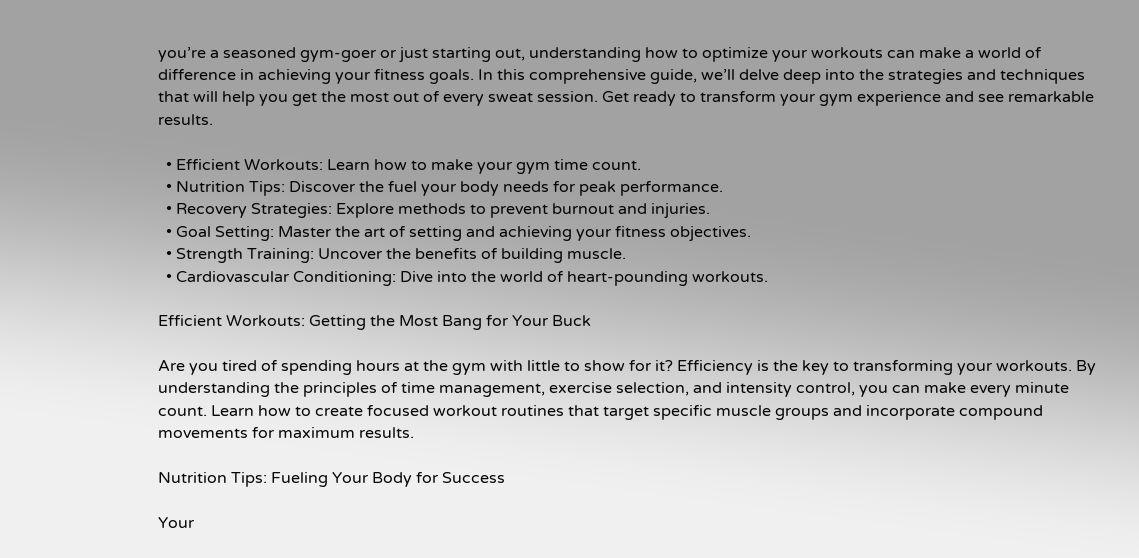you’re a seasoned gym-goer or just starting out, understanding how to optimize your workouts can make a world of difference in achieving your fitness goals. In this comprehensive guide, we’ll delve deep into the strategies and techniques that will help you get the most out of every sweat session. Get ready to transform your gym experience and see remarkable results.

  • Efficient Workouts: Learn how to make your gym time count.
  • Nutrition Tips: Discover the fuel your body needs for peak performance.
  • Recovery Strategies: Explore methods to prevent burnout and injuries.
  • Goal Setting: Master the art of setting and achieving your fitness objectives.
  • Strength Training: Uncover the benefits of building muscle.
  • Cardiovascular Conditioning: Dive into the world of heart-pounding workouts.

Efficient Workouts: Getting the Most Bang for Your Buck

Are you tired of spending hours at the gym with little to show for it? Efficiency is the key to transforming your workouts. By understanding the principles of time management, exercise selection, and intensity control, you can make every minute count. Learn how to create focused workout routines that target specific muscle groups and incorporate compound movements for maximum results.

Nutrition Tips: Fueling Your Body for Success

Your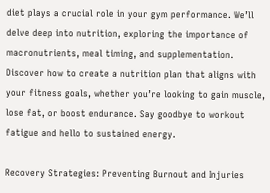diet plays a crucial role in your gym performance. We’ll delve deep into nutrition, exploring the importance of macronutrients, meal timing, and supplementation. Discover how to create a nutrition plan that aligns with your fitness goals, whether you’re looking to gain muscle, lose fat, or boost endurance. Say goodbye to workout fatigue and hello to sustained energy.

Recovery Strategies: Preventing Burnout and Injuries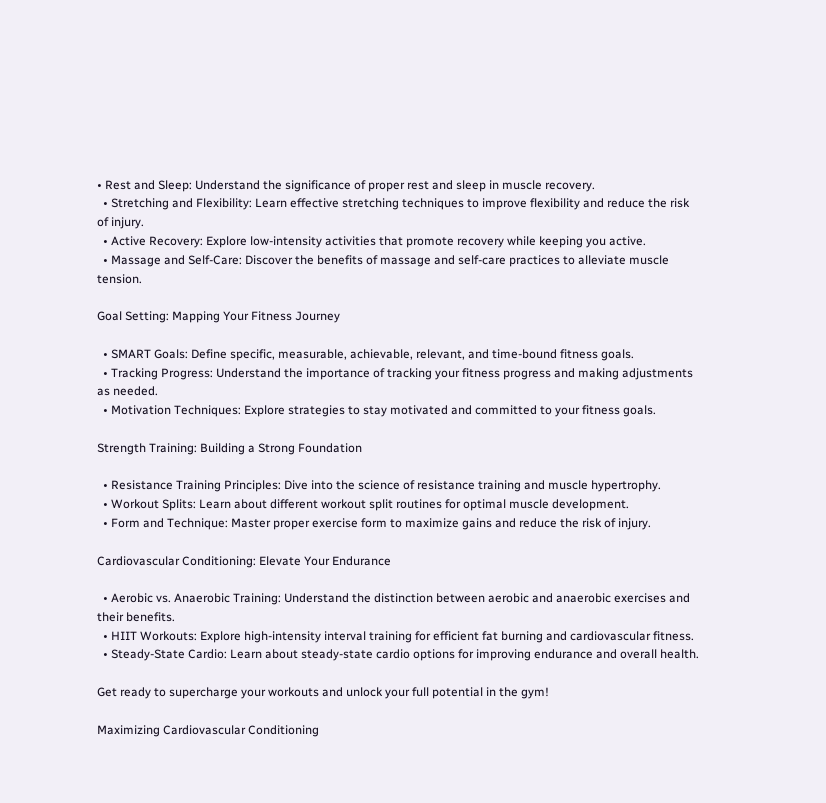• Rest and Sleep: Understand the significance of proper rest and sleep in muscle recovery.
  • Stretching and Flexibility: Learn effective stretching techniques to improve flexibility and reduce the risk of injury.
  • Active Recovery: Explore low-intensity activities that promote recovery while keeping you active.
  • Massage and Self-Care: Discover the benefits of massage and self-care practices to alleviate muscle tension.

Goal Setting: Mapping Your Fitness Journey

  • SMART Goals: Define specific, measurable, achievable, relevant, and time-bound fitness goals.
  • Tracking Progress: Understand the importance of tracking your fitness progress and making adjustments as needed.
  • Motivation Techniques: Explore strategies to stay motivated and committed to your fitness goals.

Strength Training: Building a Strong Foundation

  • Resistance Training Principles: Dive into the science of resistance training and muscle hypertrophy.
  • Workout Splits: Learn about different workout split routines for optimal muscle development.
  • Form and Technique: Master proper exercise form to maximize gains and reduce the risk of injury.

Cardiovascular Conditioning: Elevate Your Endurance

  • Aerobic vs. Anaerobic Training: Understand the distinction between aerobic and anaerobic exercises and their benefits.
  • HIIT Workouts: Explore high-intensity interval training for efficient fat burning and cardiovascular fitness.
  • Steady-State Cardio: Learn about steady-state cardio options for improving endurance and overall health.

Get ready to supercharge your workouts and unlock your full potential in the gym!

Maximizing Cardiovascular Conditioning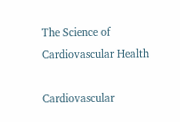The Science of Cardiovascular Health

Cardiovascular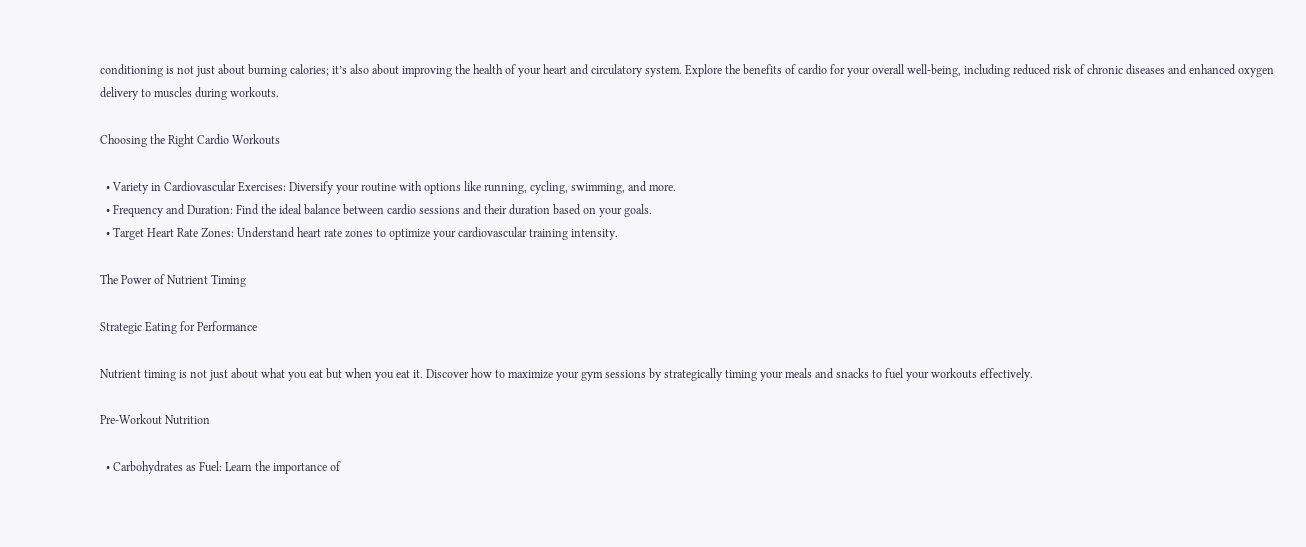conditioning is not just about burning calories; it’s also about improving the health of your heart and circulatory system. Explore the benefits of cardio for your overall well-being, including reduced risk of chronic diseases and enhanced oxygen delivery to muscles during workouts.

Choosing the Right Cardio Workouts

  • Variety in Cardiovascular Exercises: Diversify your routine with options like running, cycling, swimming, and more.
  • Frequency and Duration: Find the ideal balance between cardio sessions and their duration based on your goals.
  • Target Heart Rate Zones: Understand heart rate zones to optimize your cardiovascular training intensity.

The Power of Nutrient Timing

Strategic Eating for Performance

Nutrient timing is not just about what you eat but when you eat it. Discover how to maximize your gym sessions by strategically timing your meals and snacks to fuel your workouts effectively.

Pre-Workout Nutrition

  • Carbohydrates as Fuel: Learn the importance of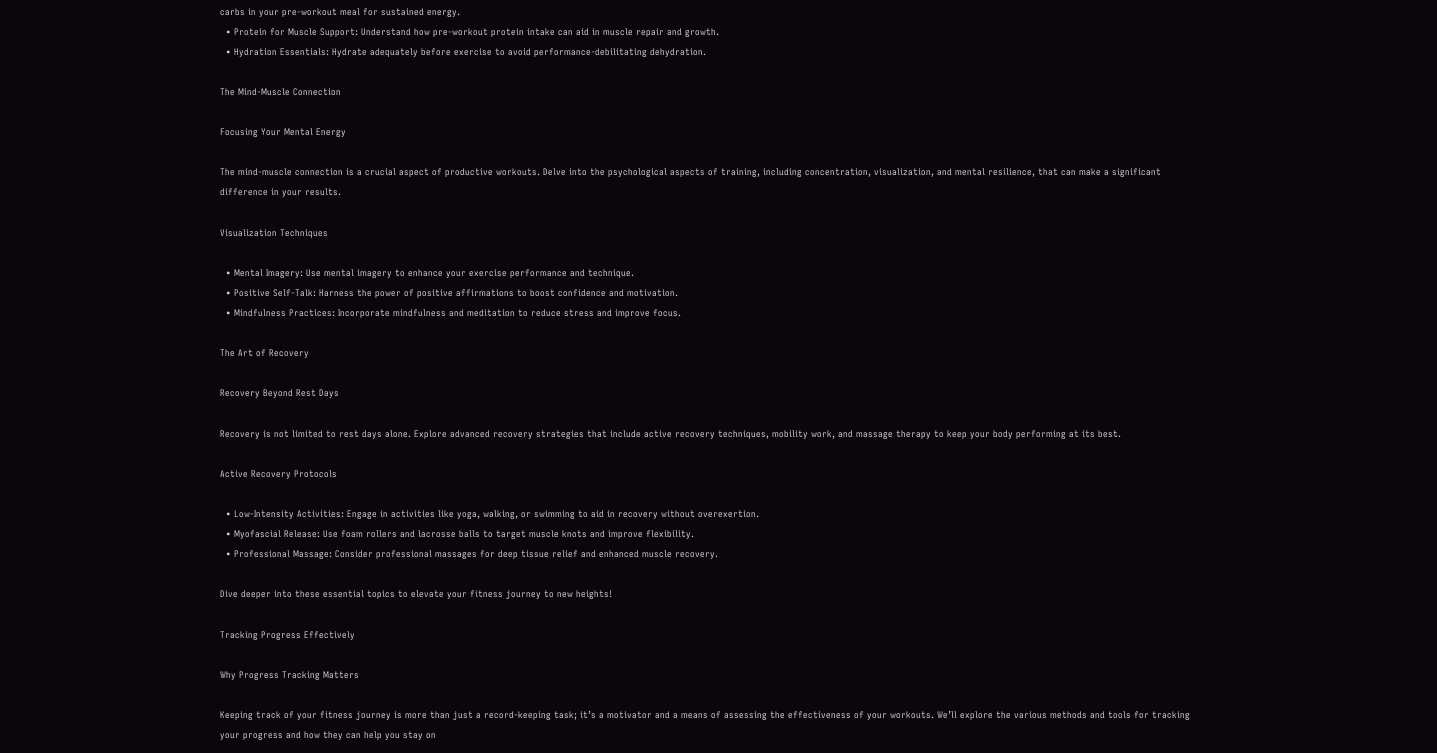carbs in your pre-workout meal for sustained energy.
  • Protein for Muscle Support: Understand how pre-workout protein intake can aid in muscle repair and growth.
  • Hydration Essentials: Hydrate adequately before exercise to avoid performance-debilitating dehydration.

The Mind-Muscle Connection

Focusing Your Mental Energy

The mind-muscle connection is a crucial aspect of productive workouts. Delve into the psychological aspects of training, including concentration, visualization, and mental resilience, that can make a significant difference in your results.

Visualization Techniques

  • Mental Imagery: Use mental imagery to enhance your exercise performance and technique.
  • Positive Self-Talk: Harness the power of positive affirmations to boost confidence and motivation.
  • Mindfulness Practices: Incorporate mindfulness and meditation to reduce stress and improve focus.

The Art of Recovery

Recovery Beyond Rest Days

Recovery is not limited to rest days alone. Explore advanced recovery strategies that include active recovery techniques, mobility work, and massage therapy to keep your body performing at its best.

Active Recovery Protocols

  • Low-Intensity Activities: Engage in activities like yoga, walking, or swimming to aid in recovery without overexertion.
  • Myofascial Release: Use foam rollers and lacrosse balls to target muscle knots and improve flexibility.
  • Professional Massage: Consider professional massages for deep tissue relief and enhanced muscle recovery.

Dive deeper into these essential topics to elevate your fitness journey to new heights!

Tracking Progress Effectively

Why Progress Tracking Matters

Keeping track of your fitness journey is more than just a record-keeping task; it’s a motivator and a means of assessing the effectiveness of your workouts. We’ll explore the various methods and tools for tracking your progress and how they can help you stay on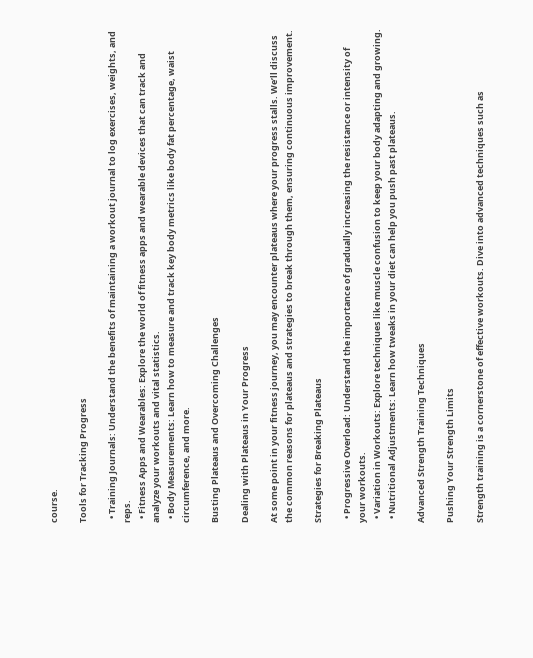course.

Tools for Tracking Progress

  • Training Journals: Understand the benefits of maintaining a workout journal to log exercises, weights, and reps.
  • Fitness Apps and Wearables: Explore the world of fitness apps and wearable devices that can track and analyze your workouts and vital statistics.
  • Body Measurements: Learn how to measure and track key body metrics like body fat percentage, waist circumference, and more.

Busting Plateaus and Overcoming Challenges

Dealing with Plateaus in Your Progress

At some point in your fitness journey, you may encounter plateaus where your progress stalls. We’ll discuss the common reasons for plateaus and strategies to break through them, ensuring continuous improvement.

Strategies for Breaking Plateaus

  • Progressive Overload: Understand the importance of gradually increasing the resistance or intensity of your workouts.
  • Variation in Workouts: Explore techniques like muscle confusion to keep your body adapting and growing.
  • Nutritional Adjustments: Learn how tweaks in your diet can help you push past plateaus.

Advanced Strength Training Techniques

Pushing Your Strength Limits

Strength training is a cornerstone of effective workouts. Dive into advanced techniques such as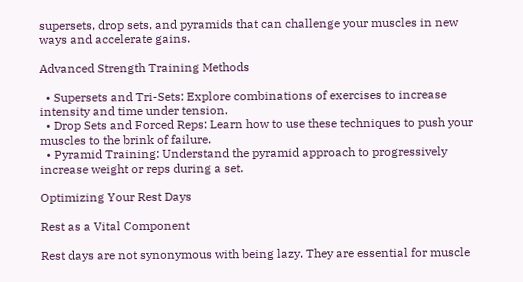supersets, drop sets, and pyramids that can challenge your muscles in new ways and accelerate gains.

Advanced Strength Training Methods

  • Supersets and Tri-Sets: Explore combinations of exercises to increase intensity and time under tension.
  • Drop Sets and Forced Reps: Learn how to use these techniques to push your muscles to the brink of failure.
  • Pyramid Training: Understand the pyramid approach to progressively increase weight or reps during a set.

Optimizing Your Rest Days

Rest as a Vital Component

Rest days are not synonymous with being lazy. They are essential for muscle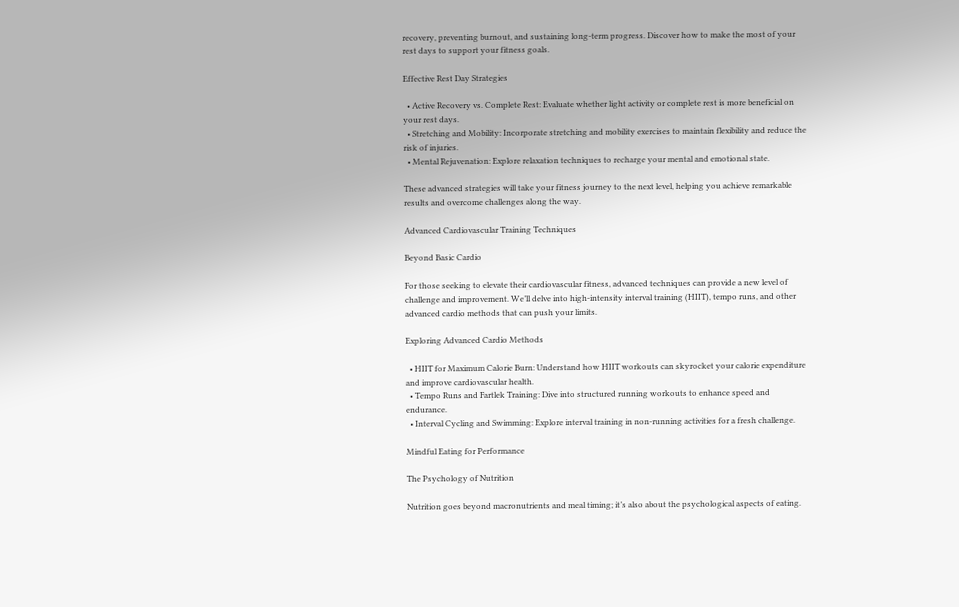recovery, preventing burnout, and sustaining long-term progress. Discover how to make the most of your rest days to support your fitness goals.

Effective Rest Day Strategies

  • Active Recovery vs. Complete Rest: Evaluate whether light activity or complete rest is more beneficial on your rest days.
  • Stretching and Mobility: Incorporate stretching and mobility exercises to maintain flexibility and reduce the risk of injuries.
  • Mental Rejuvenation: Explore relaxation techniques to recharge your mental and emotional state.

These advanced strategies will take your fitness journey to the next level, helping you achieve remarkable results and overcome challenges along the way.

Advanced Cardiovascular Training Techniques

Beyond Basic Cardio

For those seeking to elevate their cardiovascular fitness, advanced techniques can provide a new level of challenge and improvement. We’ll delve into high-intensity interval training (HIIT), tempo runs, and other advanced cardio methods that can push your limits.

Exploring Advanced Cardio Methods

  • HIIT for Maximum Calorie Burn: Understand how HIIT workouts can skyrocket your calorie expenditure and improve cardiovascular health.
  • Tempo Runs and Fartlek Training: Dive into structured running workouts to enhance speed and endurance.
  • Interval Cycling and Swimming: Explore interval training in non-running activities for a fresh challenge.

Mindful Eating for Performance

The Psychology of Nutrition

Nutrition goes beyond macronutrients and meal timing; it’s also about the psychological aspects of eating.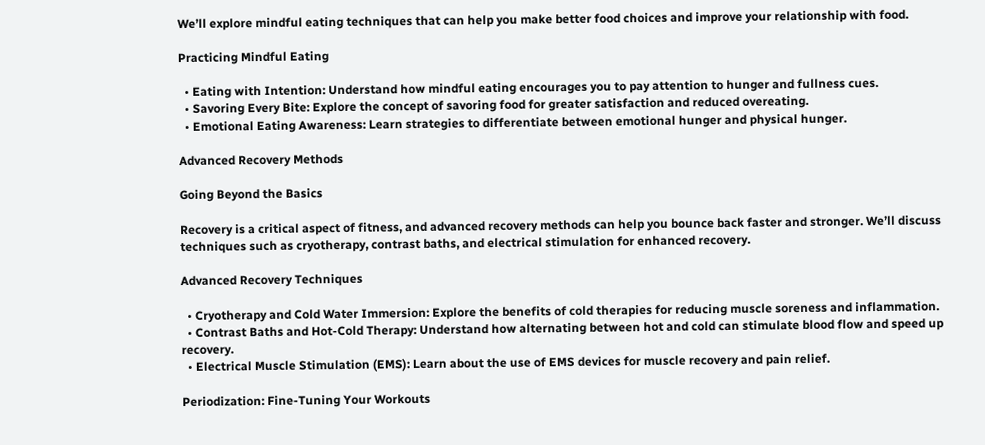We’ll explore mindful eating techniques that can help you make better food choices and improve your relationship with food.

Practicing Mindful Eating

  • Eating with Intention: Understand how mindful eating encourages you to pay attention to hunger and fullness cues.
  • Savoring Every Bite: Explore the concept of savoring food for greater satisfaction and reduced overeating.
  • Emotional Eating Awareness: Learn strategies to differentiate between emotional hunger and physical hunger.

Advanced Recovery Methods

Going Beyond the Basics

Recovery is a critical aspect of fitness, and advanced recovery methods can help you bounce back faster and stronger. We’ll discuss techniques such as cryotherapy, contrast baths, and electrical stimulation for enhanced recovery.

Advanced Recovery Techniques

  • Cryotherapy and Cold Water Immersion: Explore the benefits of cold therapies for reducing muscle soreness and inflammation.
  • Contrast Baths and Hot-Cold Therapy: Understand how alternating between hot and cold can stimulate blood flow and speed up recovery.
  • Electrical Muscle Stimulation (EMS): Learn about the use of EMS devices for muscle recovery and pain relief.

Periodization: Fine-Tuning Your Workouts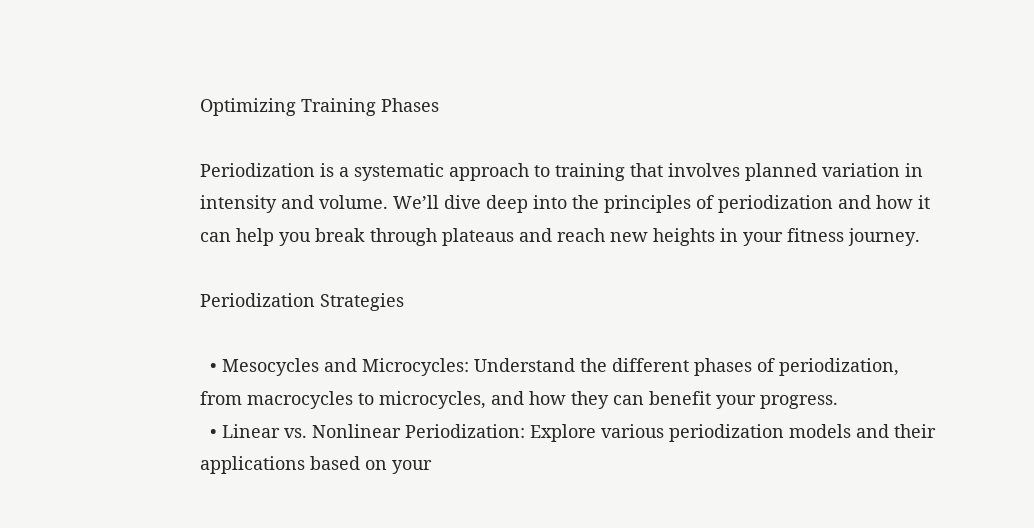Optimizing Training Phases

Periodization is a systematic approach to training that involves planned variation in intensity and volume. We’ll dive deep into the principles of periodization and how it can help you break through plateaus and reach new heights in your fitness journey.

Periodization Strategies

  • Mesocycles and Microcycles: Understand the different phases of periodization, from macrocycles to microcycles, and how they can benefit your progress.
  • Linear vs. Nonlinear Periodization: Explore various periodization models and their applications based on your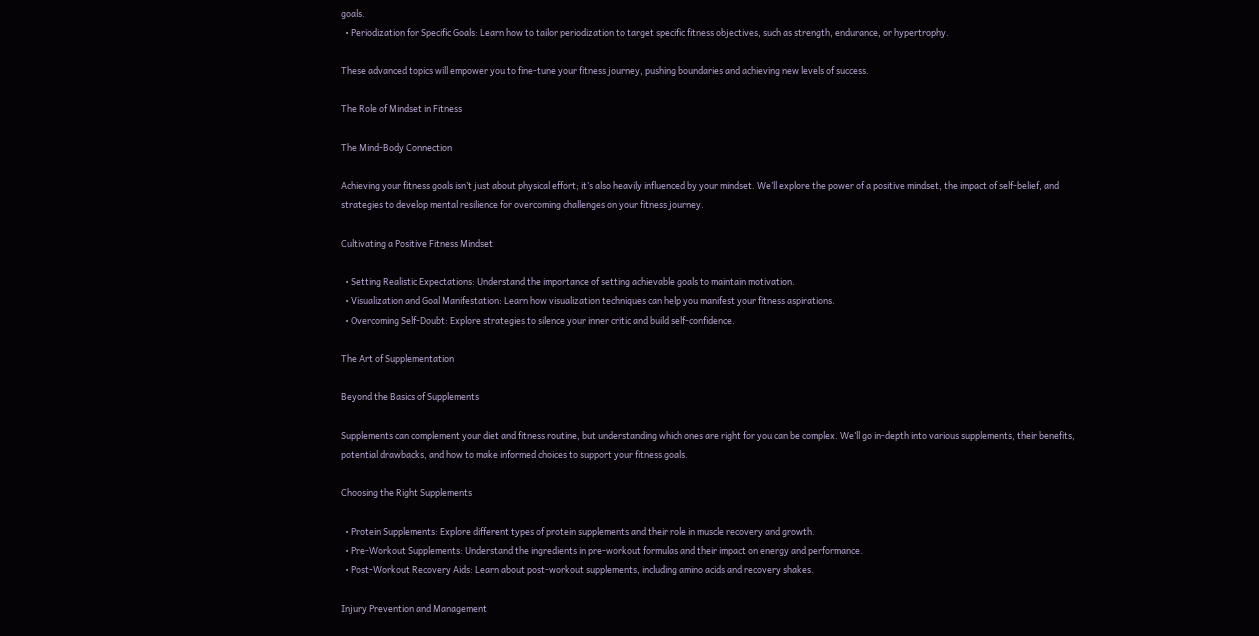goals.
  • Periodization for Specific Goals: Learn how to tailor periodization to target specific fitness objectives, such as strength, endurance, or hypertrophy.

These advanced topics will empower you to fine-tune your fitness journey, pushing boundaries and achieving new levels of success.

The Role of Mindset in Fitness

The Mind-Body Connection

Achieving your fitness goals isn’t just about physical effort; it’s also heavily influenced by your mindset. We’ll explore the power of a positive mindset, the impact of self-belief, and strategies to develop mental resilience for overcoming challenges on your fitness journey.

Cultivating a Positive Fitness Mindset

  • Setting Realistic Expectations: Understand the importance of setting achievable goals to maintain motivation.
  • Visualization and Goal Manifestation: Learn how visualization techniques can help you manifest your fitness aspirations.
  • Overcoming Self-Doubt: Explore strategies to silence your inner critic and build self-confidence.

The Art of Supplementation

Beyond the Basics of Supplements

Supplements can complement your diet and fitness routine, but understanding which ones are right for you can be complex. We’ll go in-depth into various supplements, their benefits, potential drawbacks, and how to make informed choices to support your fitness goals.

Choosing the Right Supplements

  • Protein Supplements: Explore different types of protein supplements and their role in muscle recovery and growth.
  • Pre-Workout Supplements: Understand the ingredients in pre-workout formulas and their impact on energy and performance.
  • Post-Workout Recovery Aids: Learn about post-workout supplements, including amino acids and recovery shakes.

Injury Prevention and Management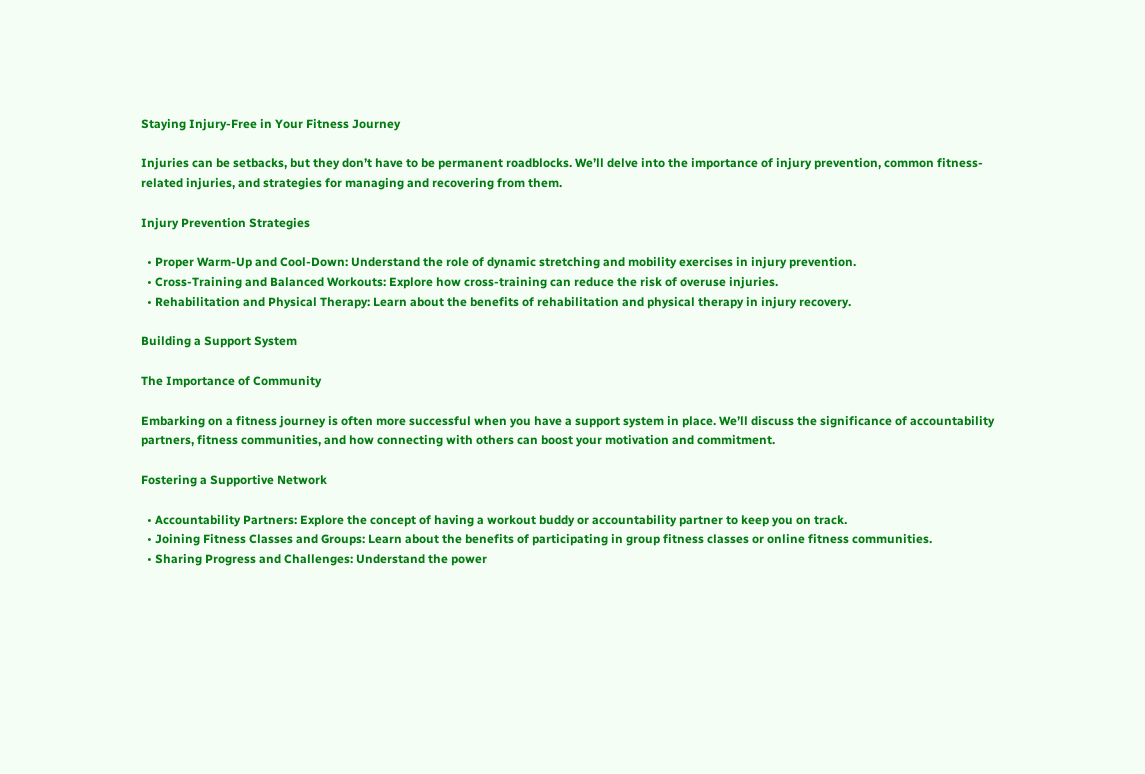Staying Injury-Free in Your Fitness Journey

Injuries can be setbacks, but they don’t have to be permanent roadblocks. We’ll delve into the importance of injury prevention, common fitness-related injuries, and strategies for managing and recovering from them.

Injury Prevention Strategies

  • Proper Warm-Up and Cool-Down: Understand the role of dynamic stretching and mobility exercises in injury prevention.
  • Cross-Training and Balanced Workouts: Explore how cross-training can reduce the risk of overuse injuries.
  • Rehabilitation and Physical Therapy: Learn about the benefits of rehabilitation and physical therapy in injury recovery.

Building a Support System

The Importance of Community

Embarking on a fitness journey is often more successful when you have a support system in place. We’ll discuss the significance of accountability partners, fitness communities, and how connecting with others can boost your motivation and commitment.

Fostering a Supportive Network

  • Accountability Partners: Explore the concept of having a workout buddy or accountability partner to keep you on track.
  • Joining Fitness Classes and Groups: Learn about the benefits of participating in group fitness classes or online fitness communities.
  • Sharing Progress and Challenges: Understand the power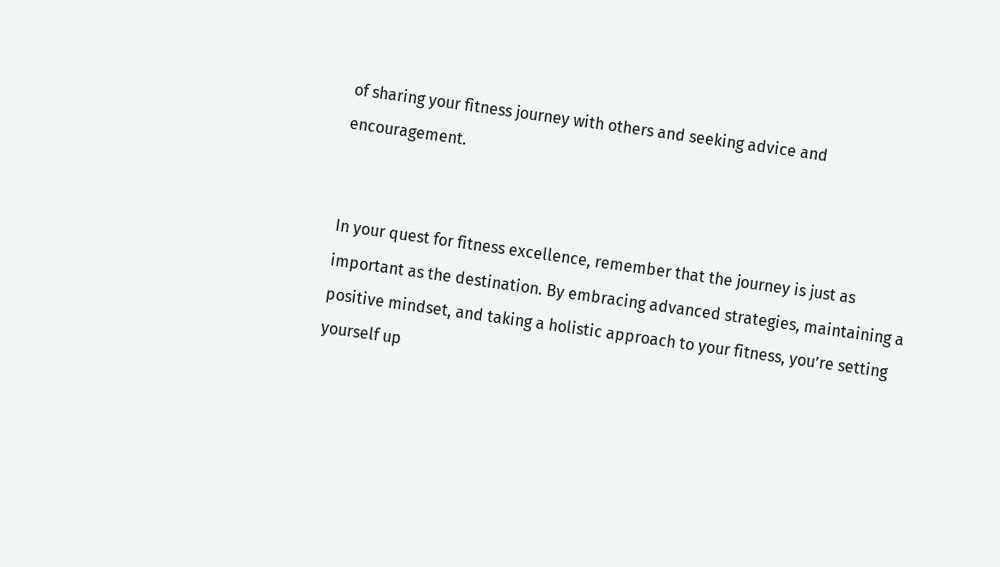of sharing your fitness journey with others and seeking advice and encouragement.


In your quest for fitness excellence, remember that the journey is just as important as the destination. By embracing advanced strategies, maintaining a positive mindset, and taking a holistic approach to your fitness, you’re setting yourself up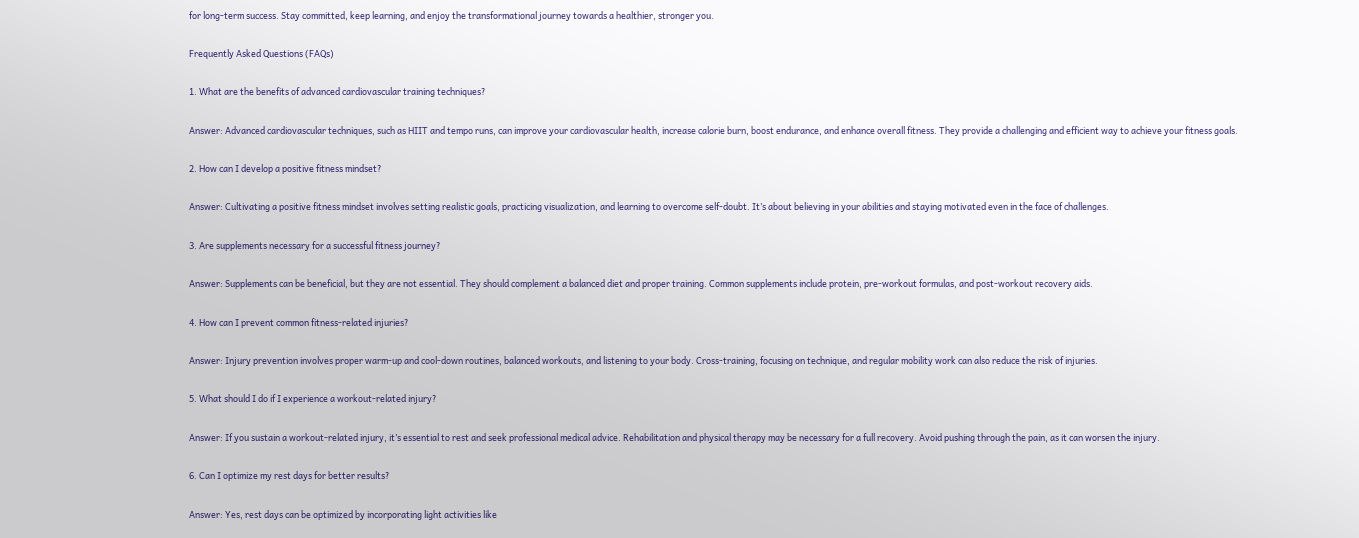for long-term success. Stay committed, keep learning, and enjoy the transformational journey towards a healthier, stronger you.

Frequently Asked Questions (FAQs)

1. What are the benefits of advanced cardiovascular training techniques?

Answer: Advanced cardiovascular techniques, such as HIIT and tempo runs, can improve your cardiovascular health, increase calorie burn, boost endurance, and enhance overall fitness. They provide a challenging and efficient way to achieve your fitness goals.

2. How can I develop a positive fitness mindset?

Answer: Cultivating a positive fitness mindset involves setting realistic goals, practicing visualization, and learning to overcome self-doubt. It’s about believing in your abilities and staying motivated even in the face of challenges.

3. Are supplements necessary for a successful fitness journey?

Answer: Supplements can be beneficial, but they are not essential. They should complement a balanced diet and proper training. Common supplements include protein, pre-workout formulas, and post-workout recovery aids.

4. How can I prevent common fitness-related injuries?

Answer: Injury prevention involves proper warm-up and cool-down routines, balanced workouts, and listening to your body. Cross-training, focusing on technique, and regular mobility work can also reduce the risk of injuries.

5. What should I do if I experience a workout-related injury?

Answer: If you sustain a workout-related injury, it’s essential to rest and seek professional medical advice. Rehabilitation and physical therapy may be necessary for a full recovery. Avoid pushing through the pain, as it can worsen the injury.

6. Can I optimize my rest days for better results?

Answer: Yes, rest days can be optimized by incorporating light activities like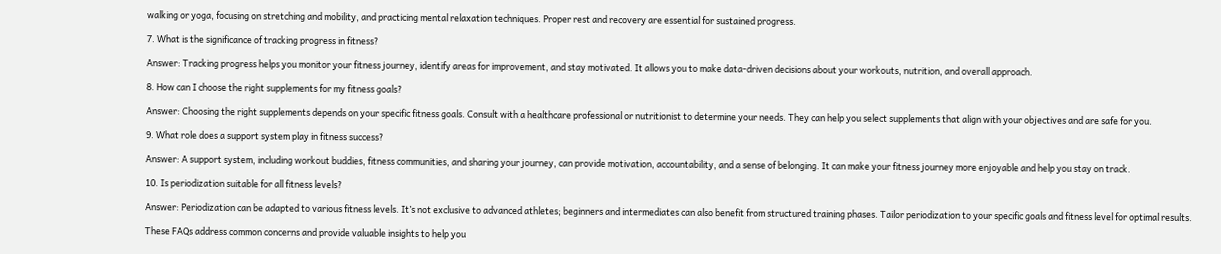walking or yoga, focusing on stretching and mobility, and practicing mental relaxation techniques. Proper rest and recovery are essential for sustained progress.

7. What is the significance of tracking progress in fitness?

Answer: Tracking progress helps you monitor your fitness journey, identify areas for improvement, and stay motivated. It allows you to make data-driven decisions about your workouts, nutrition, and overall approach.

8. How can I choose the right supplements for my fitness goals?

Answer: Choosing the right supplements depends on your specific fitness goals. Consult with a healthcare professional or nutritionist to determine your needs. They can help you select supplements that align with your objectives and are safe for you.

9. What role does a support system play in fitness success?

Answer: A support system, including workout buddies, fitness communities, and sharing your journey, can provide motivation, accountability, and a sense of belonging. It can make your fitness journey more enjoyable and help you stay on track.

10. Is periodization suitable for all fitness levels?

Answer: Periodization can be adapted to various fitness levels. It’s not exclusive to advanced athletes; beginners and intermediates can also benefit from structured training phases. Tailor periodization to your specific goals and fitness level for optimal results.

These FAQs address common concerns and provide valuable insights to help you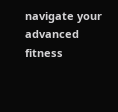navigate your advanced fitness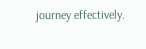journey effectively.